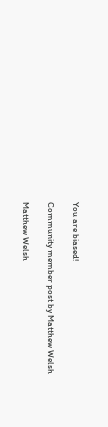You are biased!

Community member post by Matthew Welsh

Matthew Welsh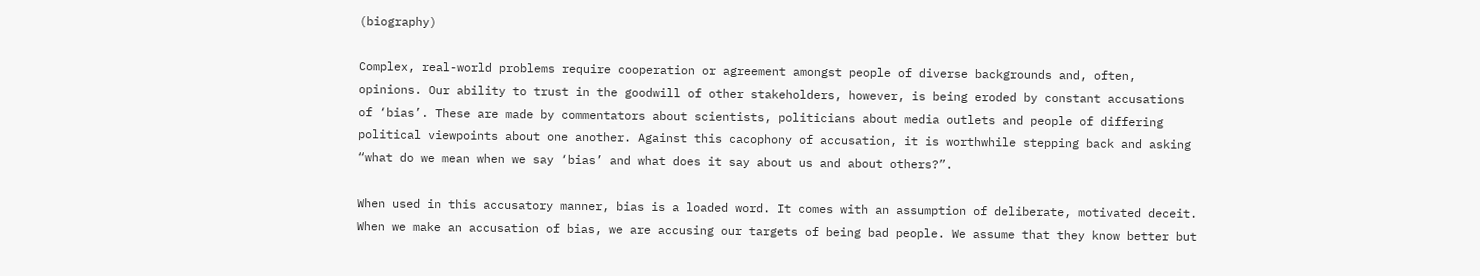(biography)

Complex, real-world problems require cooperation or agreement amongst people of diverse backgrounds and, often, opinions. Our ability to trust in the goodwill of other stakeholders, however, is being eroded by constant accusations of ‘bias’. These are made by commentators about scientists, politicians about media outlets and people of differing political viewpoints about one another. Against this cacophony of accusation, it is worthwhile stepping back and asking “what do we mean when we say ‘bias’ and what does it say about us and about others?”.

When used in this accusatory manner, bias is a loaded word. It comes with an assumption of deliberate, motivated deceit. When we make an accusation of bias, we are accusing our targets of being bad people. We assume that they know better but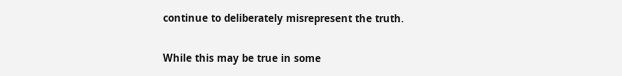continue to deliberately misrepresent the truth.

While this may be true in some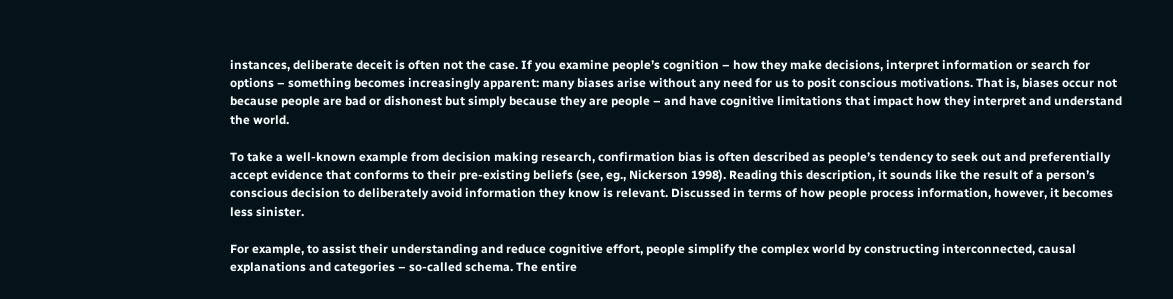instances, deliberate deceit is often not the case. If you examine people’s cognition – how they make decisions, interpret information or search for options – something becomes increasingly apparent: many biases arise without any need for us to posit conscious motivations. That is, biases occur not because people are bad or dishonest but simply because they are people – and have cognitive limitations that impact how they interpret and understand the world.

To take a well-known example from decision making research, confirmation bias is often described as people’s tendency to seek out and preferentially accept evidence that conforms to their pre-existing beliefs (see, eg., Nickerson 1998). Reading this description, it sounds like the result of a person’s conscious decision to deliberately avoid information they know is relevant. Discussed in terms of how people process information, however, it becomes less sinister.

For example, to assist their understanding and reduce cognitive effort, people simplify the complex world by constructing interconnected, causal explanations and categories – so-called schema. The entire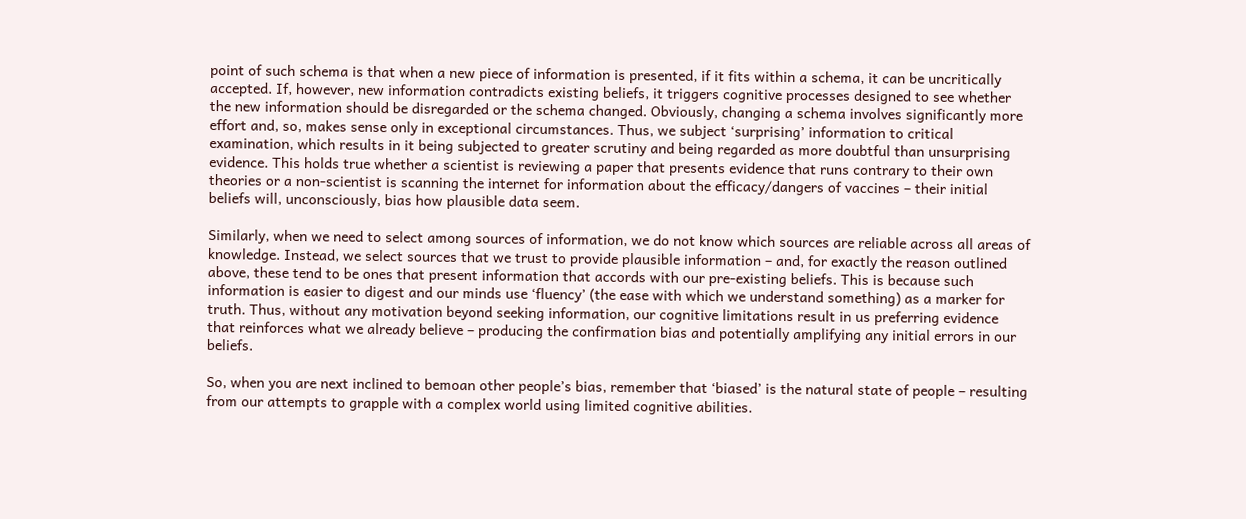point of such schema is that when a new piece of information is presented, if it fits within a schema, it can be uncritically accepted. If, however, new information contradicts existing beliefs, it triggers cognitive processes designed to see whether the new information should be disregarded or the schema changed. Obviously, changing a schema involves significantly more effort and, so, makes sense only in exceptional circumstances. Thus, we subject ‘surprising’ information to critical examination, which results in it being subjected to greater scrutiny and being regarded as more doubtful than unsurprising evidence. This holds true whether a scientist is reviewing a paper that presents evidence that runs contrary to their own theories or a non-scientist is scanning the internet for information about the efficacy/dangers of vaccines – their initial beliefs will, unconsciously, bias how plausible data seem.

Similarly, when we need to select among sources of information, we do not know which sources are reliable across all areas of knowledge. Instead, we select sources that we trust to provide plausible information – and, for exactly the reason outlined above, these tend to be ones that present information that accords with our pre-existing beliefs. This is because such information is easier to digest and our minds use ‘fluency’ (the ease with which we understand something) as a marker for truth. Thus, without any motivation beyond seeking information, our cognitive limitations result in us preferring evidence that reinforces what we already believe – producing the confirmation bias and potentially amplifying any initial errors in our beliefs.

So, when you are next inclined to bemoan other people’s bias, remember that ‘biased’ is the natural state of people – resulting from our attempts to grapple with a complex world using limited cognitive abilities.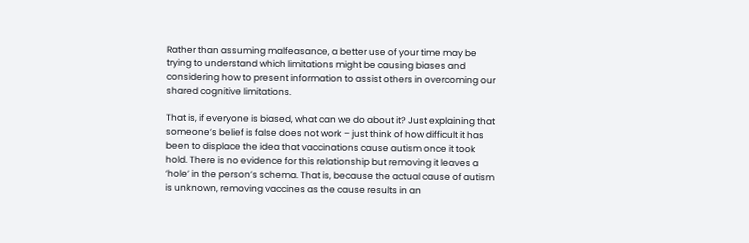Rather than assuming malfeasance, a better use of your time may be trying to understand which limitations might be causing biases and considering how to present information to assist others in overcoming our shared cognitive limitations.

That is, if everyone is biased, what can we do about it? Just explaining that someone’s belief is false does not work – just think of how difficult it has been to displace the idea that vaccinations cause autism once it took hold. There is no evidence for this relationship but removing it leaves a ‘hole’ in the person’s schema. That is, because the actual cause of autism is unknown, removing vaccines as the cause results in an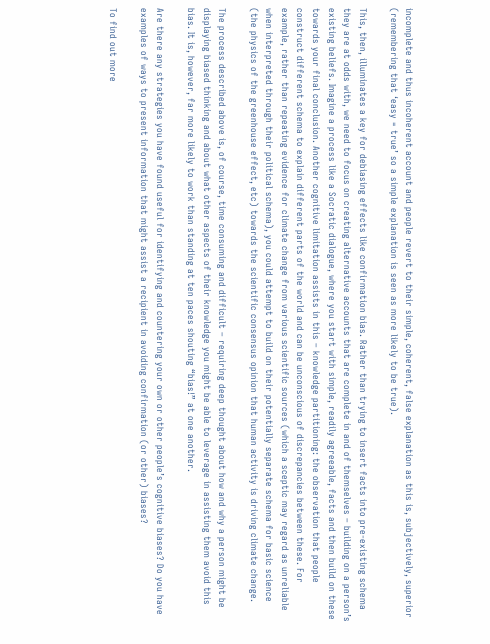incomplete and thus incoherent account and people revert to their simple, coherent, false explanation as this is, subjectively, superior (remembering that ‘easy = true’ so a simple explanation is seen as more likely to be true).

This, then, illuminates a key for debiasing effects like confirmation bias. Rather than trying to insert facts into pre-existing schema they are at odds with, we need to focus on creating alternative accounts that are complete in and of themselves – building on a person’s existing beliefs. Imagine a process like a Socratic dialogue, where you start with simple, readily agreeable, facts and then build on these towards your final conclusion. Another cognitive limitation assists in this – knowledge partitioning: the observation that people construct different schema to explain different parts of the world and can be unconscious of discrepancies between these. For example, rather than repeating evidence for climate change from various scientific sources (which a sceptic may regard as unreliable when interpreted through their political schema), you could attempt to build on their potentially separate schema for basic science (the physics of the greenhouse effect, etc) towards the scientific consensus opinion that human activity is driving climate change.

The process described above is, of course, time consuming and difficult – requiring deep thought about how and why a person might be displaying biased thinking and about what other aspects of their knowledge you might be able to leverage in assisting them avoid this bias. It is, however, far more likely to work than standing at ten paces shouting “bias!” at one another.

Are there any strategies you have found useful for identifying and countering your own or other people’s cognitive biases? Do you have examples of ways to present information that might assist a recipient in avoiding confirmation (or other) biases?

To find out more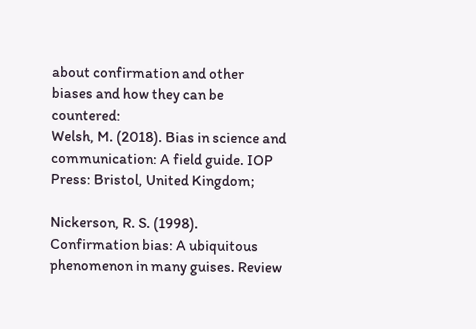about confirmation and other biases and how they can be countered:
Welsh, M. (2018). Bias in science and communication: A field guide. IOP Press: Bristol, United Kingdom;

Nickerson, R. S. (1998). Confirmation bias: A ubiquitous phenomenon in many guises. Review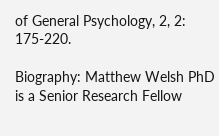of General Psychology, 2, 2: 175-220.

Biography: Matthew Welsh PhD is a Senior Research Fellow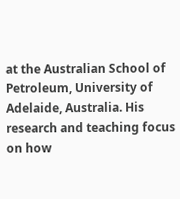at the Australian School of Petroleum, University of Adelaide, Australia. His research and teaching focus on how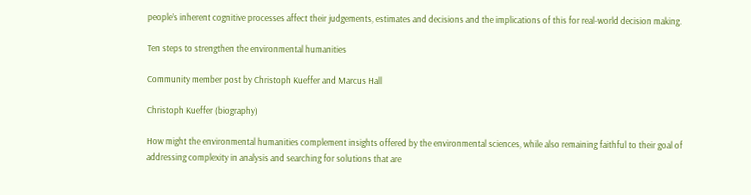people’s inherent cognitive processes affect their judgements, estimates and decisions and the implications of this for real-world decision making.

Ten steps to strengthen the environmental humanities

Community member post by Christoph Kueffer and Marcus Hall

Christoph Kueffer (biography)

How might the environmental humanities complement insights offered by the environmental sciences, while also remaining faithful to their goal of addressing complexity in analysis and searching for solutions that are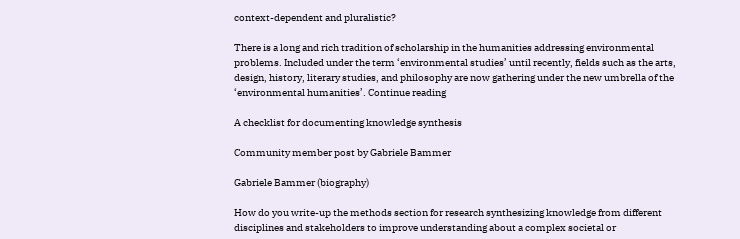context-dependent and pluralistic?

There is a long and rich tradition of scholarship in the humanities addressing environmental problems. Included under the term ‘environmental studies’ until recently, fields such as the arts, design, history, literary studies, and philosophy are now gathering under the new umbrella of the ‘environmental humanities’. Continue reading

A checklist for documenting knowledge synthesis

Community member post by Gabriele Bammer

Gabriele Bammer (biography)

How do you write-up the methods section for research synthesizing knowledge from different disciplines and stakeholders to improve understanding about a complex societal or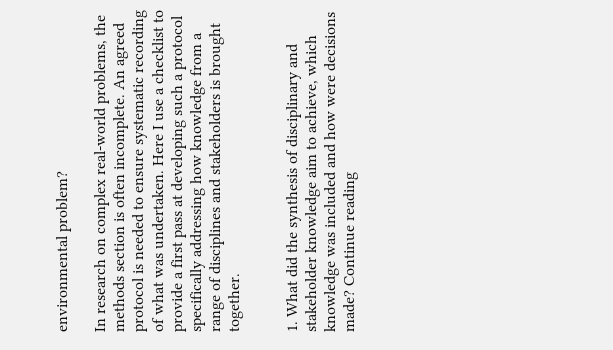environmental problem?

In research on complex real-world problems, the methods section is often incomplete. An agreed protocol is needed to ensure systematic recording of what was undertaken. Here I use a checklist to provide a first pass at developing such a protocol specifically addressing how knowledge from a range of disciplines and stakeholders is brought together.


1. What did the synthesis of disciplinary and stakeholder knowledge aim to achieve, which knowledge was included and how were decisions made? Continue reading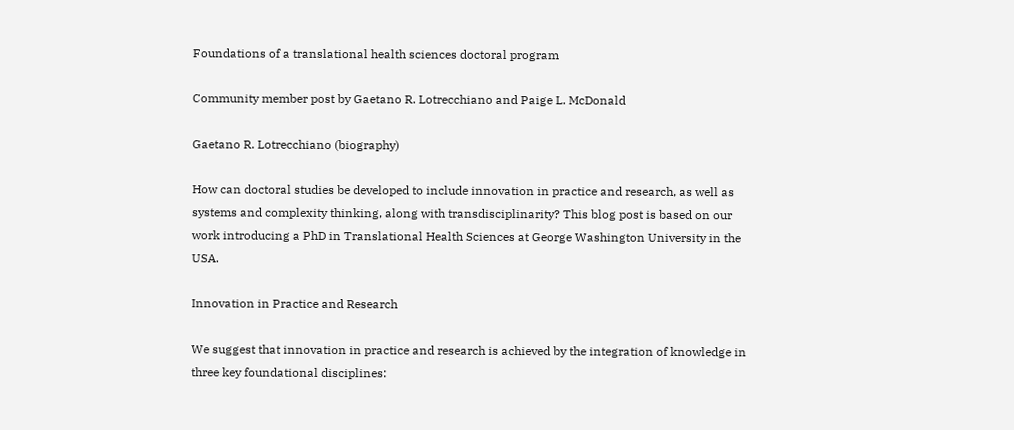Foundations of a translational health sciences doctoral program

Community member post by Gaetano R. Lotrecchiano and Paige L. McDonald

Gaetano R. Lotrecchiano (biography)

How can doctoral studies be developed to include innovation in practice and research, as well as systems and complexity thinking, along with transdisciplinarity? This blog post is based on our work introducing a PhD in Translational Health Sciences at George Washington University in the USA.

Innovation in Practice and Research

We suggest that innovation in practice and research is achieved by the integration of knowledge in three key foundational disciplines: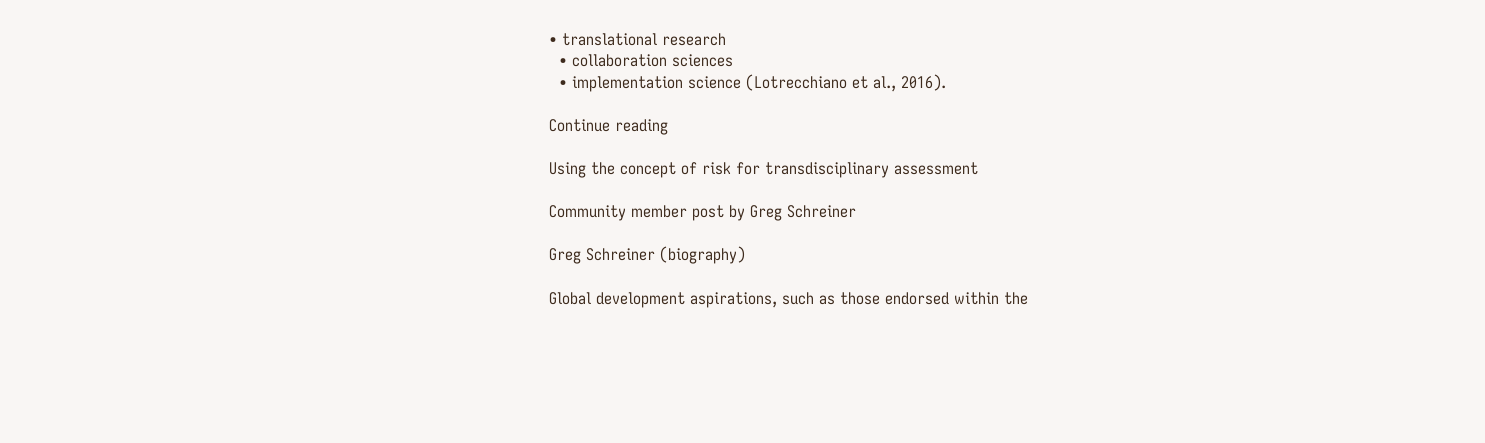• translational research
  • collaboration sciences
  • implementation science (Lotrecchiano et al., 2016).

Continue reading

Using the concept of risk for transdisciplinary assessment

Community member post by Greg Schreiner

Greg Schreiner (biography)

Global development aspirations, such as those endorsed within the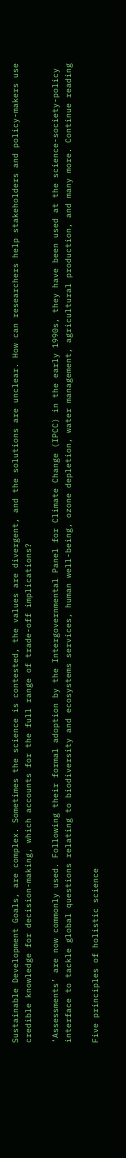Sustainable Development Goals, are complex. Sometimes the science is contested, the values are divergent, and the solutions are unclear. How can researchers help stakeholders and policy-makers use credible knowledge for decision-making, which accounts for the full range of trade-off implications?

‘Assessments’ are now commonly used. Following their formal adoption by the Intergovernmental Panel for Climate Change (IPCC) in the early 1990s, they have been used at the science-society-policy interface to tackle global questions relating to biodiversity and ecosystems services, human well-being, ozone depletion, water management, agricultural production, and many more. Continue reading

Five principles of holistic science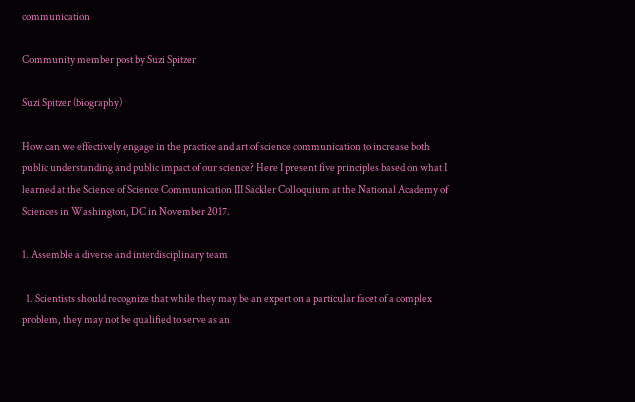communication

Community member post by Suzi Spitzer

Suzi Spitzer (biography)

How can we effectively engage in the practice and art of science communication to increase both public understanding and public impact of our science? Here I present five principles based on what I learned at the Science of Science Communication III Sackler Colloquium at the National Academy of Sciences in Washington, DC in November 2017.

1. Assemble a diverse and interdisciplinary team

  1. Scientists should recognize that while they may be an expert on a particular facet of a complex problem, they may not be qualified to serve as an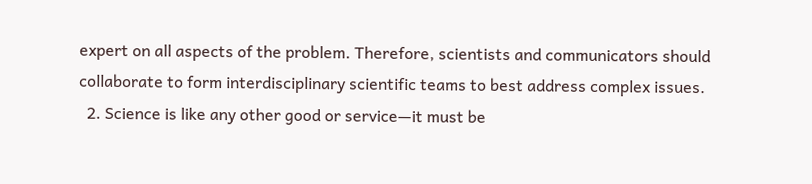expert on all aspects of the problem. Therefore, scientists and communicators should collaborate to form interdisciplinary scientific teams to best address complex issues.
  2. Science is like any other good or service—it must be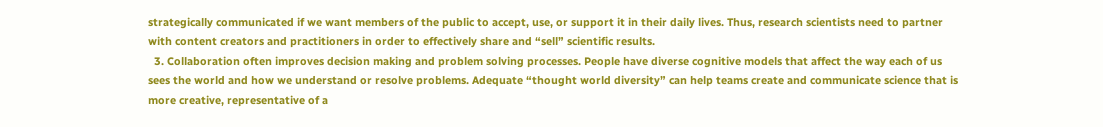strategically communicated if we want members of the public to accept, use, or support it in their daily lives. Thus, research scientists need to partner with content creators and practitioners in order to effectively share and “sell” scientific results.
  3. Collaboration often improves decision making and problem solving processes. People have diverse cognitive models that affect the way each of us sees the world and how we understand or resolve problems. Adequate “thought world diversity” can help teams create and communicate science that is more creative, representative of a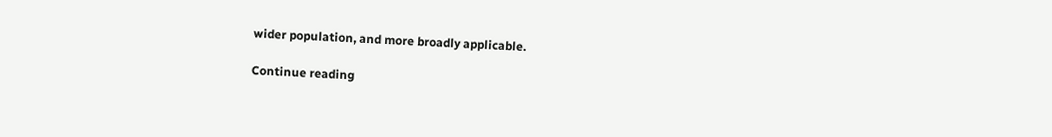wider population, and more broadly applicable.

Continue reading